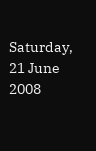Saturday, 21 June 2008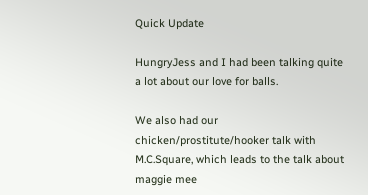Quick Update

HungryJess and I had been talking quite a lot about our love for balls.

We also had our chicken/prostitute/hooker talk with M.C.Square, which leads to the talk about maggie mee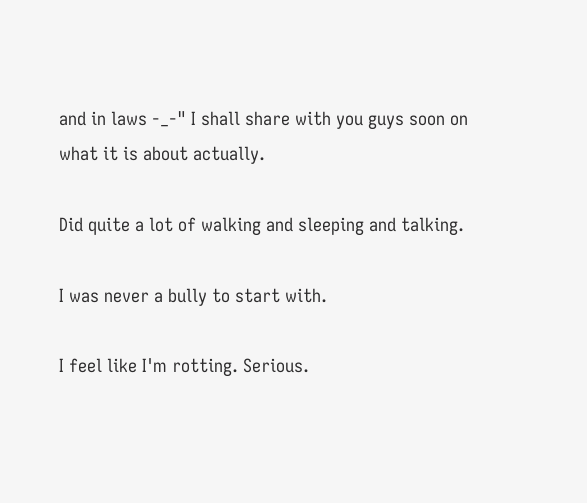and in laws -_-" I shall share with you guys soon on what it is about actually.

Did quite a lot of walking and sleeping and talking.

I was never a bully to start with.

I feel like I'm rotting. Serious.